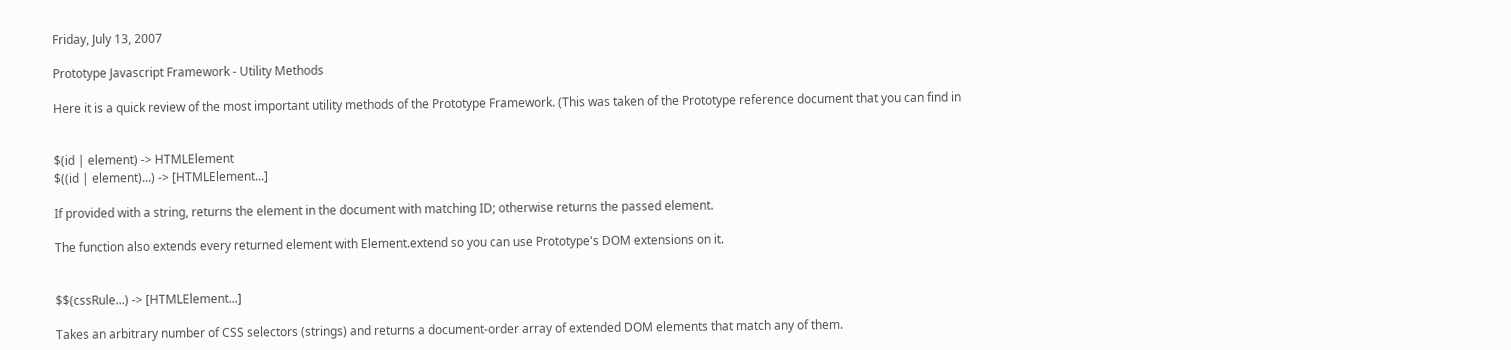Friday, July 13, 2007

Prototype Javascript Framework - Utility Methods

Here it is a quick review of the most important utility methods of the Prototype Framework. (This was taken of the Prototype reference document that you can find in


$(id | element) -> HTMLElement
$((id | element)...) -> [HTMLElement...]

If provided with a string, returns the element in the document with matching ID; otherwise returns the passed element.

The function also extends every returned element with Element.extend so you can use Prototype's DOM extensions on it.


$$(cssRule...) -> [HTMLElement...]

Takes an arbitrary number of CSS selectors (strings) and returns a document-order array of extended DOM elements that match any of them.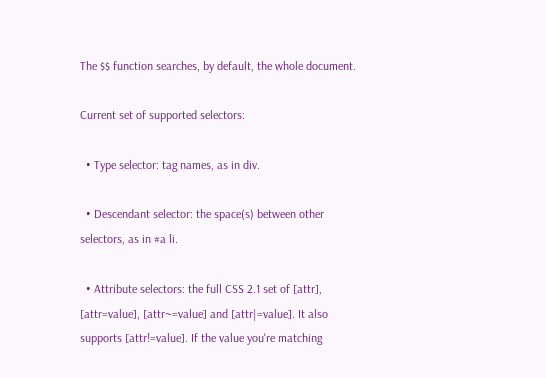The $$ function searches, by default, the whole document.

Current set of supported selectors:

  • Type selector: tag names, as in div.

  • Descendant selector: the space(s) between other selectors, as in #a li.

  • Attribute selectors: the full CSS 2.1 set of [attr], [attr=value], [attr~=value] and [attr|=value]. It also supports [attr!=value]. If the value you're matching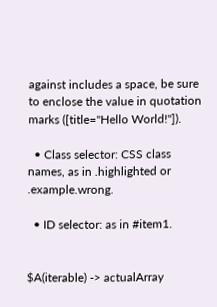against includes a space, be sure to enclose the value in quotation marks ([title="Hello World!"]).

  • Class selector: CSS class names, as in .highlighted or .example.wrong.

  • ID selector: as in #item1.


$A(iterable) -> actualArray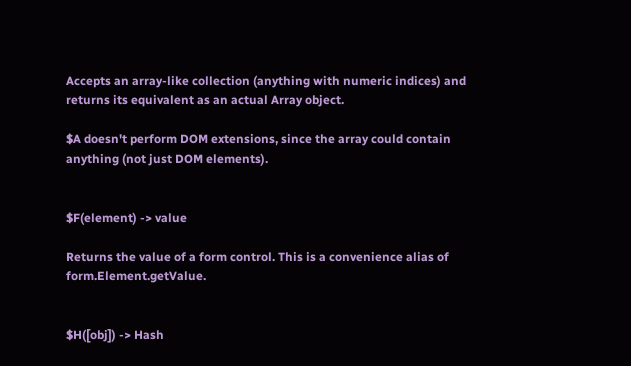Accepts an array-like collection (anything with numeric indices) and returns its equivalent as an actual Array object.

$A doesn't perform DOM extensions, since the array could contain anything (not just DOM elements).


$F(element) -> value

Returns the value of a form control. This is a convenience alias of form.Element.getValue.


$H([obj]) -> Hash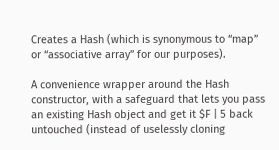Creates a Hash (which is synonymous to “map” or “associative array” for our purposes).

A convenience wrapper around the Hash constructor, with a safeguard that lets you pass an existing Hash object and get it $F | 5 back untouched (instead of uselessly cloning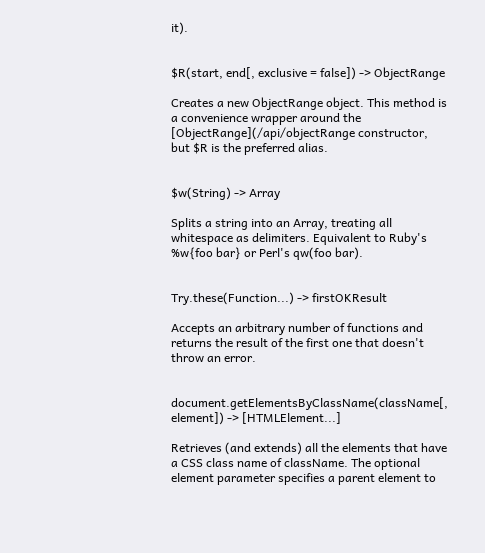it).


$R(start, end[, exclusive = false]) -> ObjectRange

Creates a new ObjectRange object. This method is a convenience wrapper around the
[ObjectRange](/api/objectRange constructor, but $R is the preferred alias.


$w(String) -> Array

Splits a string into an Array, treating all whitespace as delimiters. Equivalent to Ruby's %w{foo bar} or Perl's qw(foo bar).


Try.these(Function...) -> firstOKResult

Accepts an arbitrary number of functions and returns the result of the first one that doesn't throw an error.


document.getElementsByClassName(className[, element]) -> [HTMLElement...]

Retrieves (and extends) all the elements that have a CSS class name of className. The optional element parameter specifies a parent element to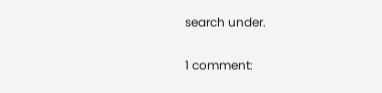search under.

1 comment: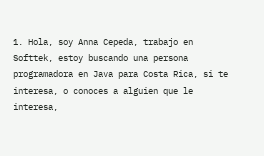1. Hola, soy Anna Cepeda, trabajo en Softtek, estoy buscando una persona programadora en Java para Costa Rica, si te interesa, o conoces a alguien que le interesa,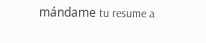mándame tu resume a